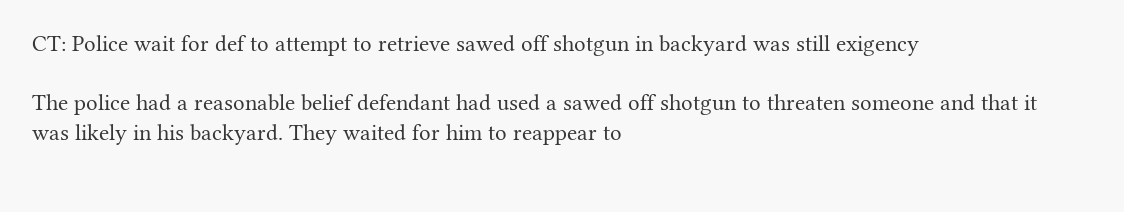CT: Police wait for def to attempt to retrieve sawed off shotgun in backyard was still exigency

The police had a reasonable belief defendant had used a sawed off shotgun to threaten someone and that it was likely in his backyard. They waited for him to reappear to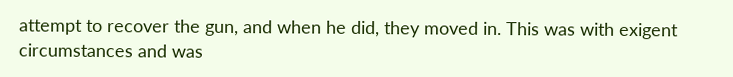attempt to recover the gun, and when he did, they moved in. This was with exigent circumstances and was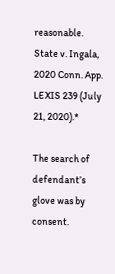reasonable. State v. Ingala, 2020 Conn. App. LEXIS 239 (July 21, 2020).*

The search of defendant’s glove was by consent.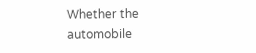Whether the automobile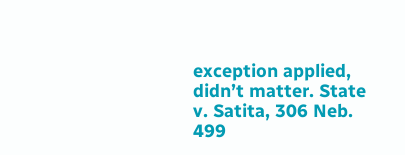exception applied, didn’t matter. State v. Satita, 306 Neb. 499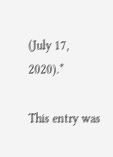(July 17, 2020).*

This entry was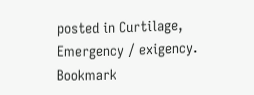posted in Curtilage, Emergency / exigency. Bookmark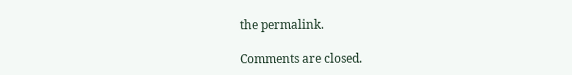the permalink.

Comments are closed.